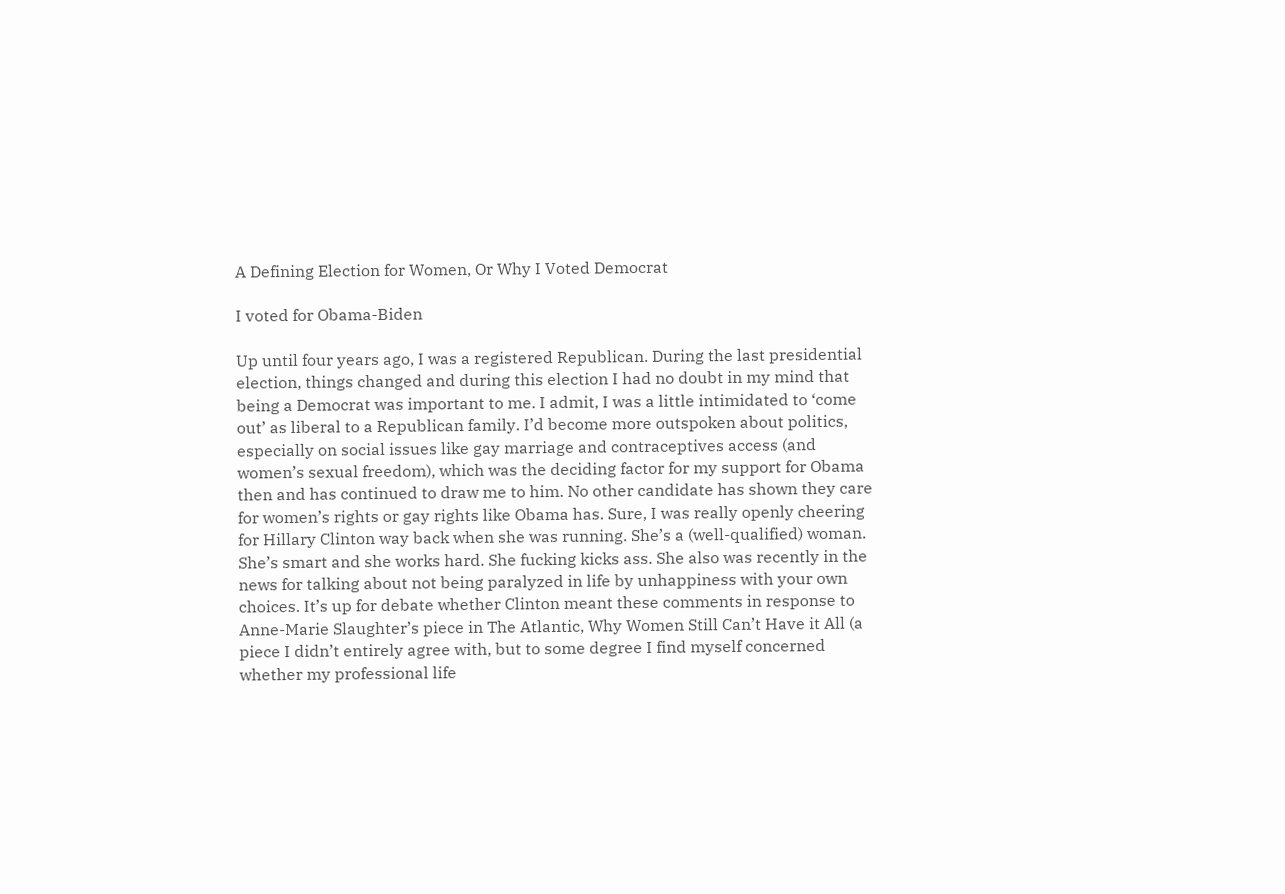A Defining Election for Women, Or Why I Voted Democrat

I voted for Obama-Biden

Up until four years ago, I was a registered Republican. During the last presidential election, things changed and during this election I had no doubt in my mind that being a Democrat was important to me. I admit, I was a little intimidated to ‘come out’ as liberal to a Republican family. I’d become more outspoken about politics, especially on social issues like gay marriage and contraceptives access (and women’s sexual freedom), which was the deciding factor for my support for Obama then and has continued to draw me to him. No other candidate has shown they care for women’s rights or gay rights like Obama has. Sure, I was really openly cheering for Hillary Clinton way back when she was running. She’s a (well-qualified) woman. She’s smart and she works hard. She fucking kicks ass. She also was recently in the news for talking about not being paralyzed in life by unhappiness with your own choices. It’s up for debate whether Clinton meant these comments in response to Anne-Marie Slaughter’s piece in The Atlantic, Why Women Still Can’t Have it All (a piece I didn’t entirely agree with, but to some degree I find myself concerned whether my professional life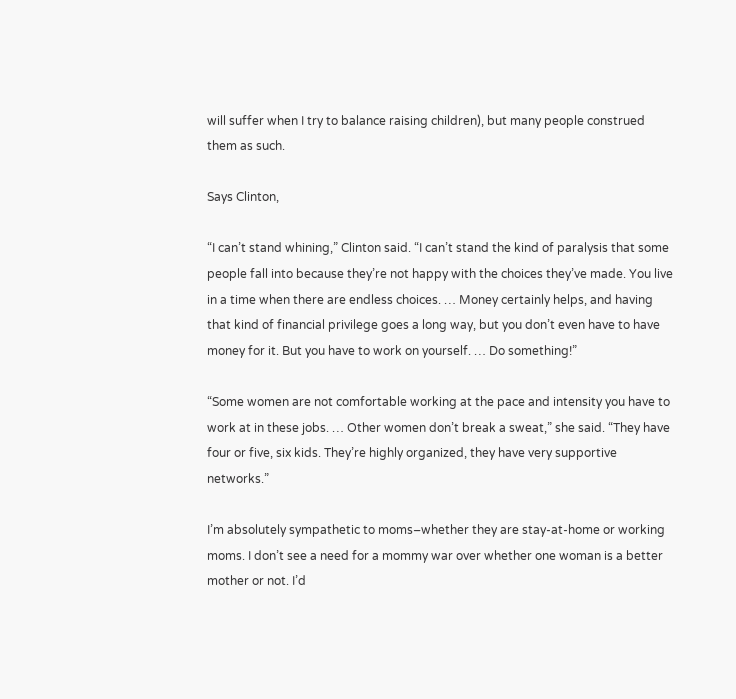will suffer when I try to balance raising children), but many people construed them as such.

Says Clinton,

“I can’t stand whining,” Clinton said. “I can’t stand the kind of paralysis that some people fall into because they’re not happy with the choices they’ve made. You live in a time when there are endless choices. … Money certainly helps, and having that kind of financial privilege goes a long way, but you don’t even have to have money for it. But you have to work on yourself. … Do something!”

“Some women are not comfortable working at the pace and intensity you have to work at in these jobs. … Other women don’t break a sweat,” she said. “They have four or five, six kids. They’re highly organized, they have very supportive networks.”

I’m absolutely sympathetic to moms–whether they are stay-at-home or working moms. I don’t see a need for a mommy war over whether one woman is a better mother or not. I’d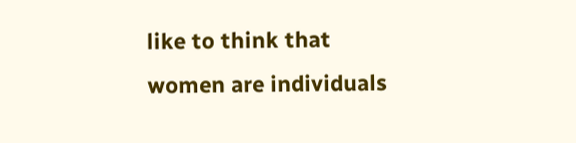like to think that women are individuals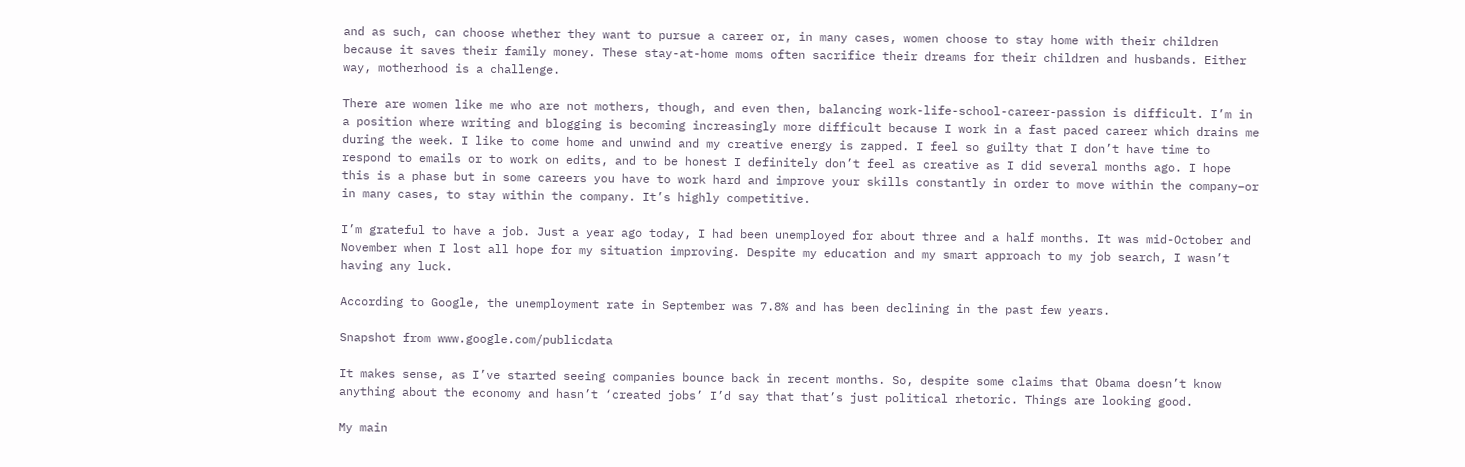and as such, can choose whether they want to pursue a career or, in many cases, women choose to stay home with their children because it saves their family money. These stay-at-home moms often sacrifice their dreams for their children and husbands. Either way, motherhood is a challenge.

There are women like me who are not mothers, though, and even then, balancing work-life-school-career-passion is difficult. I’m in a position where writing and blogging is becoming increasingly more difficult because I work in a fast paced career which drains me during the week. I like to come home and unwind and my creative energy is zapped. I feel so guilty that I don’t have time to respond to emails or to work on edits, and to be honest I definitely don’t feel as creative as I did several months ago. I hope this is a phase but in some careers you have to work hard and improve your skills constantly in order to move within the company–or in many cases, to stay within the company. It’s highly competitive.

I’m grateful to have a job. Just a year ago today, I had been unemployed for about three and a half months. It was mid-October and November when I lost all hope for my situation improving. Despite my education and my smart approach to my job search, I wasn’t having any luck.

According to Google, the unemployment rate in September was 7.8% and has been declining in the past few years.

Snapshot from www.google.com/publicdata

It makes sense, as I’ve started seeing companies bounce back in recent months. So, despite some claims that Obama doesn’t know anything about the economy and hasn’t ‘created jobs’ I’d say that that’s just political rhetoric. Things are looking good.

My main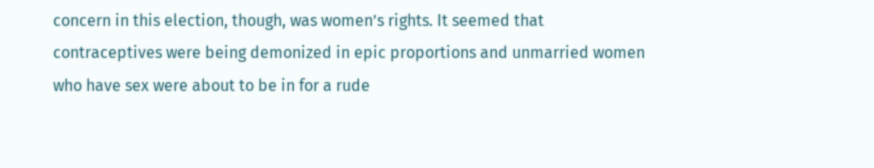concern in this election, though, was women’s rights. It seemed that contraceptives were being demonized in epic proportions and unmarried women who have sex were about to be in for a rude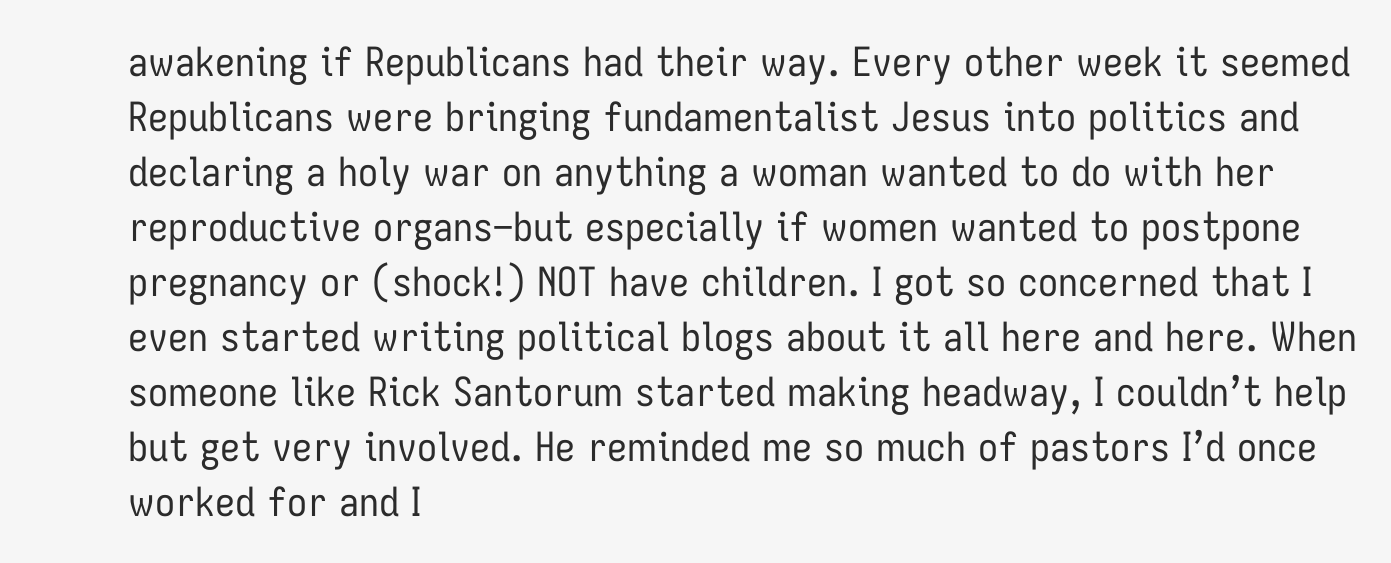awakening if Republicans had their way. Every other week it seemed Republicans were bringing fundamentalist Jesus into politics and declaring a holy war on anything a woman wanted to do with her reproductive organs–but especially if women wanted to postpone pregnancy or (shock!) NOT have children. I got so concerned that I even started writing political blogs about it all here and here. When someone like Rick Santorum started making headway, I couldn’t help but get very involved. He reminded me so much of pastors I’d once worked for and I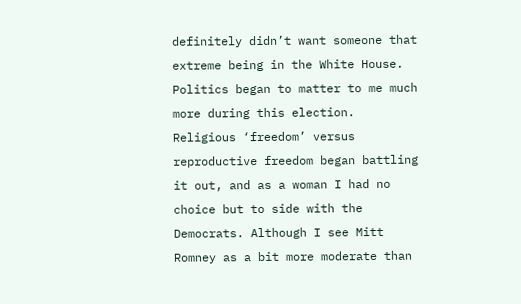definitely didn’t want someone that extreme being in the White House. Politics began to matter to me much more during this election. Religious ‘freedom’ versus reproductive freedom began battling it out, and as a woman I had no choice but to side with the Democrats. Although I see Mitt Romney as a bit more moderate than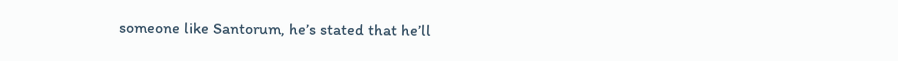someone like Santorum, he’s stated that he’ll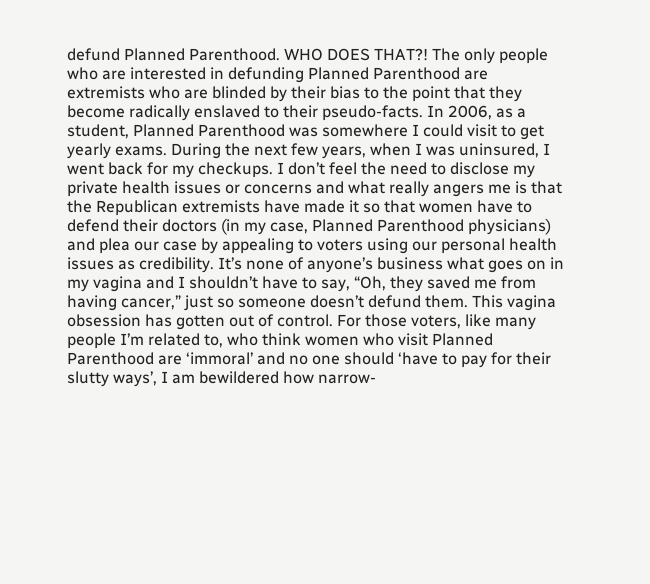defund Planned Parenthood. WHO DOES THAT?! The only people who are interested in defunding Planned Parenthood are extremists who are blinded by their bias to the point that they become radically enslaved to their pseudo-facts. In 2006, as a student, Planned Parenthood was somewhere I could visit to get yearly exams. During the next few years, when I was uninsured, I went back for my checkups. I don’t feel the need to disclose my private health issues or concerns and what really angers me is that the Republican extremists have made it so that women have to defend their doctors (in my case, Planned Parenthood physicians) and plea our case by appealing to voters using our personal health issues as credibility. It’s none of anyone’s business what goes on in my vagina and I shouldn’t have to say, “Oh, they saved me from having cancer,” just so someone doesn’t defund them. This vagina obsession has gotten out of control. For those voters, like many people I’m related to, who think women who visit Planned Parenthood are ‘immoral’ and no one should ‘have to pay for their slutty ways’, I am bewildered how narrow-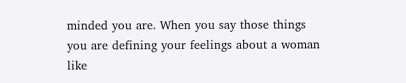minded you are. When you say those things you are defining your feelings about a woman like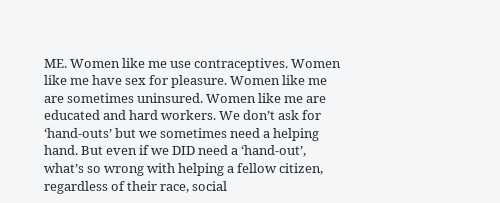ME. Women like me use contraceptives. Women like me have sex for pleasure. Women like me are sometimes uninsured. Women like me are educated and hard workers. We don’t ask for ‘hand-outs’ but we sometimes need a helping hand. But even if we DID need a ‘hand-out’, what’s so wrong with helping a fellow citizen, regardless of their race, social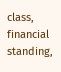class, financial standing,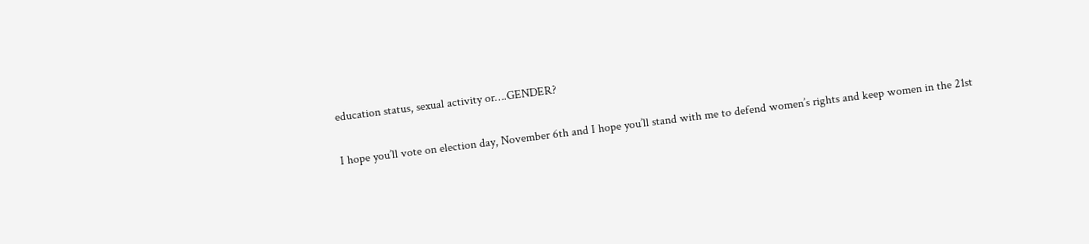education status, sexual activity or….GENDER?

I hope you’ll vote on election day, November 6th and I hope you’ll stand with me to defend women’s rights and keep women in the 21st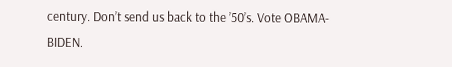century. Don’t send us back to the ’50’s. Vote OBAMA-BIDEN.